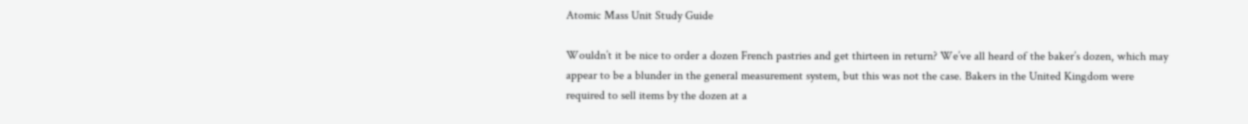Atomic Mass Unit Study Guide

Wouldn’t it be nice to order a dozen French pastries and get thirteen in return? We’ve all heard of the baker’s dozen, which may appear to be a blunder in the general measurement system, but this was not the case. Bakers in the United Kingdom were required to sell items by the dozen at a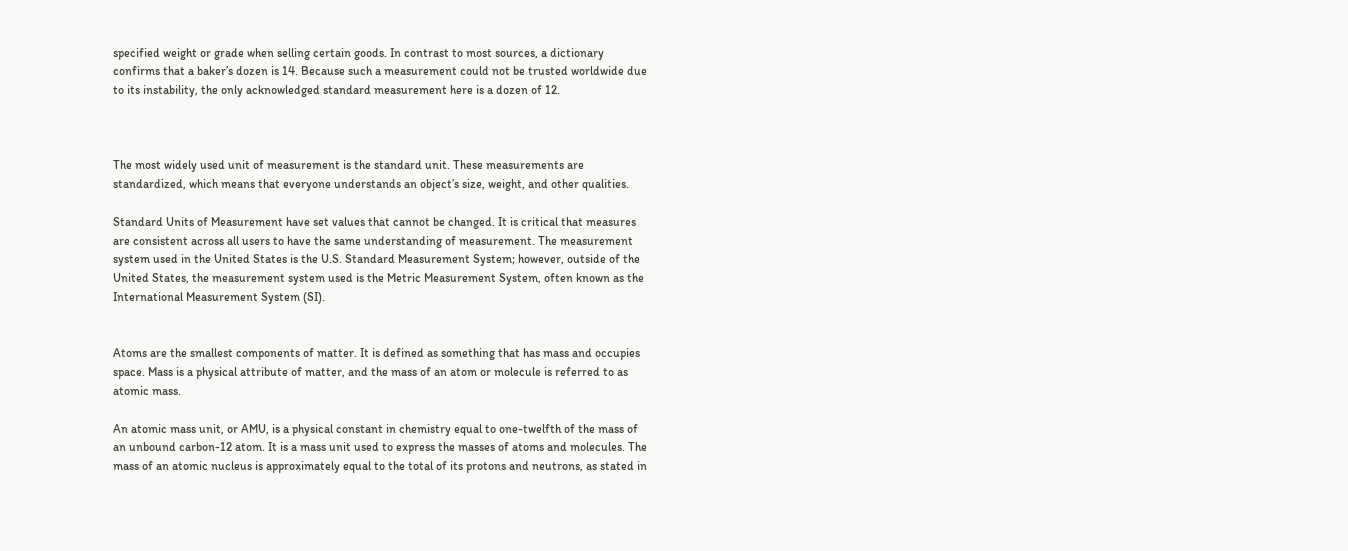specified weight or grade when selling certain goods. In contrast to most sources, a dictionary confirms that a baker’s dozen is 14. Because such a measurement could not be trusted worldwide due to its instability, the only acknowledged standard measurement here is a dozen of 12.



The most widely used unit of measurement is the standard unit. These measurements are standardized, which means that everyone understands an object’s size, weight, and other qualities.

Standard Units of Measurement have set values that cannot be changed. It is critical that measures are consistent across all users to have the same understanding of measurement. The measurement system used in the United States is the U.S. Standard Measurement System; however, outside of the United States, the measurement system used is the Metric Measurement System, often known as the International Measurement System (SI).


Atoms are the smallest components of matter. It is defined as something that has mass and occupies space. Mass is a physical attribute of matter, and the mass of an atom or molecule is referred to as atomic mass.

An atomic mass unit, or AMU, is a physical constant in chemistry equal to one-twelfth of the mass of an unbound carbon-12 atom. It is a mass unit used to express the masses of atoms and molecules. The mass of an atomic nucleus is approximately equal to the total of its protons and neutrons, as stated in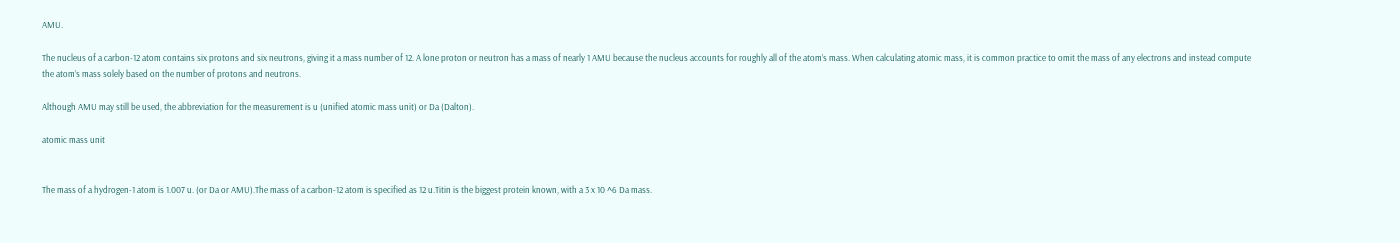AMU.

The nucleus of a carbon-12 atom contains six protons and six neutrons, giving it a mass number of 12. A lone proton or neutron has a mass of nearly 1 AMU because the nucleus accounts for roughly all of the atom’s mass. When calculating atomic mass, it is common practice to omit the mass of any electrons and instead compute the atom’s mass solely based on the number of protons and neutrons.

Although AMU may still be used, the abbreviation for the measurement is u (unified atomic mass unit) or Da (Dalton).

atomic mass unit


The mass of a hydrogen-1 atom is 1.007 u. (or Da or AMU).The mass of a carbon-12 atom is specified as 12 u.Titin is the biggest protein known, with a 3 x 10 ^6 Da mass.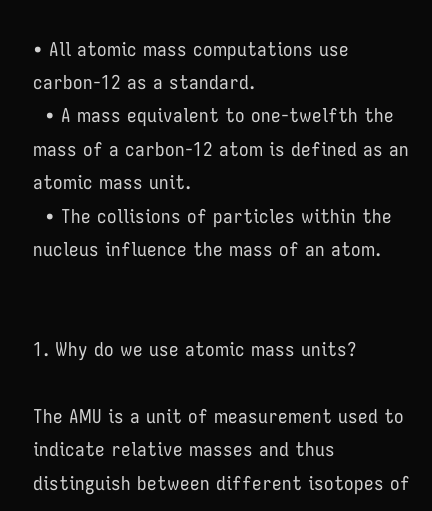• All atomic mass computations use carbon-12 as a standard.
  • A mass equivalent to one-twelfth the mass of a carbon-12 atom is defined as an atomic mass unit.
  • The collisions of particles within the nucleus influence the mass of an atom.


1. Why do we use atomic mass units?

The AMU is a unit of measurement used to indicate relative masses and thus distinguish between different isotopes of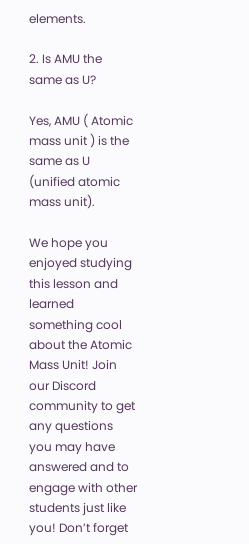elements.

2. Is AMU the same as U?

Yes, AMU ( Atomic mass unit ) is the same as U (unified atomic mass unit).

We hope you enjoyed studying this lesson and learned something cool about the Atomic Mass Unit! Join our Discord community to get any questions you may have answered and to engage with other students just like you! Don’t forget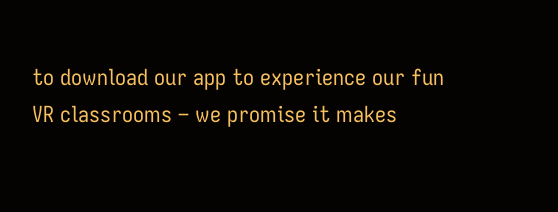to download our app to experience our fun VR classrooms – we promise it makes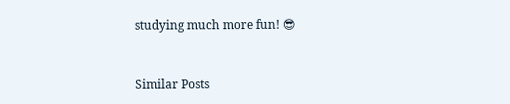studying much more fun! 😎


Similar Posts